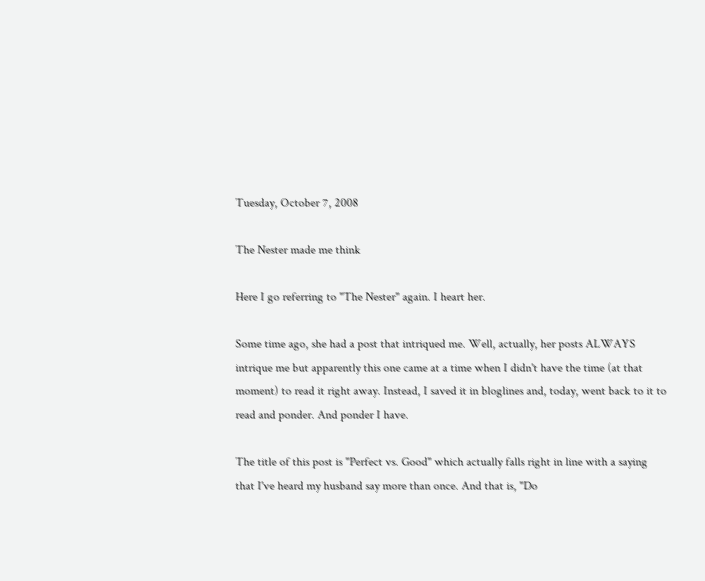Tuesday, October 7, 2008

The Nester made me think

Here I go referring to "The Nester" again. I heart her.

Some time ago, she had a post that intriqued me. Well, actually, her posts ALWAYS intrique me but apparently this one came at a time when I didn't have the time (at that moment) to read it right away. Instead, I saved it in bloglines and, today, went back to it to read and ponder. And ponder I have.

The title of this post is "Perfect vs. Good" which actually falls right in line with a saying that I've heard my husband say more than once. And that is, "Do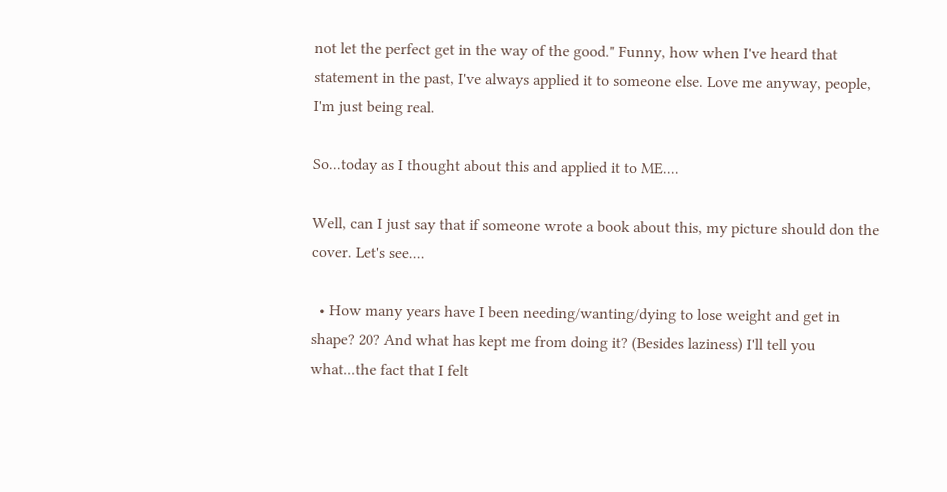not let the perfect get in the way of the good." Funny, how when I've heard that statement in the past, I've always applied it to someone else. Love me anyway, people, I'm just being real.

So...today as I thought about this and applied it to ME....

Well, can I just say that if someone wrote a book about this, my picture should don the cover. Let's see....

  • How many years have I been needing/wanting/dying to lose weight and get in shape? 20? And what has kept me from doing it? (Besides laziness) I'll tell you what...the fact that I felt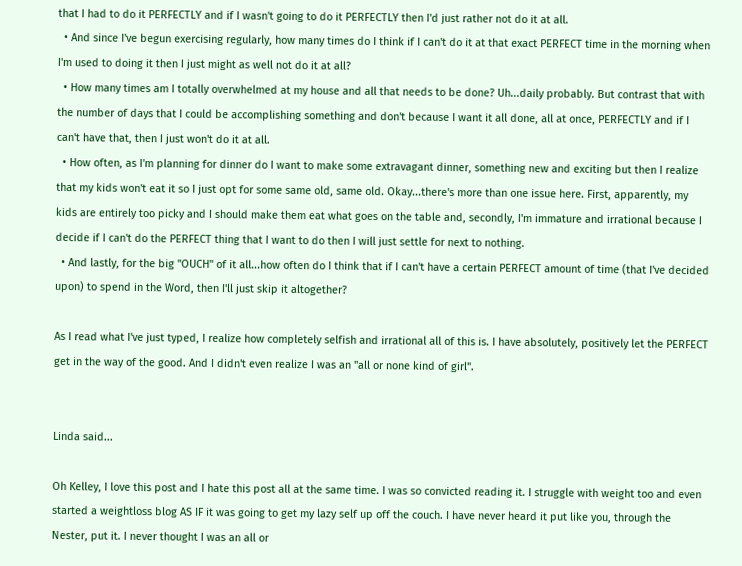that I had to do it PERFECTLY and if I wasn't going to do it PERFECTLY then I'd just rather not do it at all.
  • And since I've begun exercising regularly, how many times do I think if I can't do it at that exact PERFECT time in the morning when I'm used to doing it then I just might as well not do it at all?
  • How many times am I totally overwhelmed at my house and all that needs to be done? Uh...daily probably. But contrast that with the number of days that I could be accomplishing something and don't because I want it all done, all at once, PERFECTLY and if I can't have that, then I just won't do it at all.
  • How often, as I'm planning for dinner do I want to make some extravagant dinner, something new and exciting but then I realize that my kids won't eat it so I just opt for some same old, same old. Okay...there's more than one issue here. First, apparently, my kids are entirely too picky and I should make them eat what goes on the table and, secondly, I'm immature and irrational because I decide if I can't do the PERFECT thing that I want to do then I will just settle for next to nothing.
  • And lastly, for the big "OUCH" of it all...how often do I think that if I can't have a certain PERFECT amount of time (that I've decided upon) to spend in the Word, then I'll just skip it altogether?

As I read what I've just typed, I realize how completely selfish and irrational all of this is. I have absolutely, positively let the PERFECT get in the way of the good. And I didn't even realize I was an "all or none kind of girl".


Linda said...

Oh Kelley, I love this post and I hate this post all at the same time. I was so convicted reading it. I struggle with weight too and even started a weightloss blog AS IF it was going to get my lazy self up off the couch. I have never heard it put like you, through the Nester, put it. I never thought I was an all or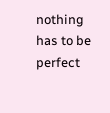nothing has to be perfect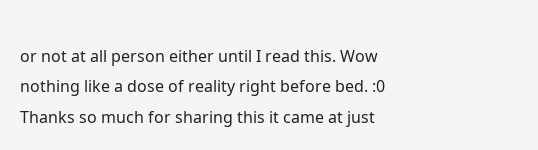or not at all person either until I read this. Wow nothing like a dose of reality right before bed. :0 Thanks so much for sharing this it came at just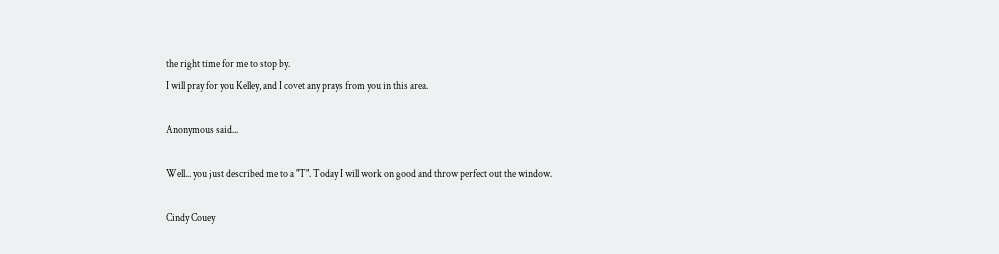the right time for me to stop by.
I will pray for you Kelley, and I covet any prays from you in this area.

Anonymous said...

Well... you just described me to a "T". Today I will work on good and throw perfect out the window.

Cindy Couey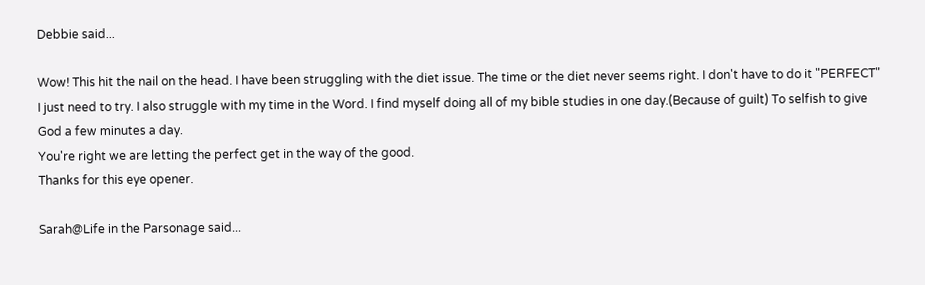Debbie said...

Wow! This hit the nail on the head. I have been struggling with the diet issue. The time or the diet never seems right. I don't have to do it "PERFECT" I just need to try. I also struggle with my time in the Word. I find myself doing all of my bible studies in one day.(Because of guilt) To selfish to give God a few minutes a day.
You're right we are letting the perfect get in the way of the good.
Thanks for this eye opener.

Sarah@Life in the Parsonage said...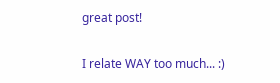great post!

I relate WAY too much... :)